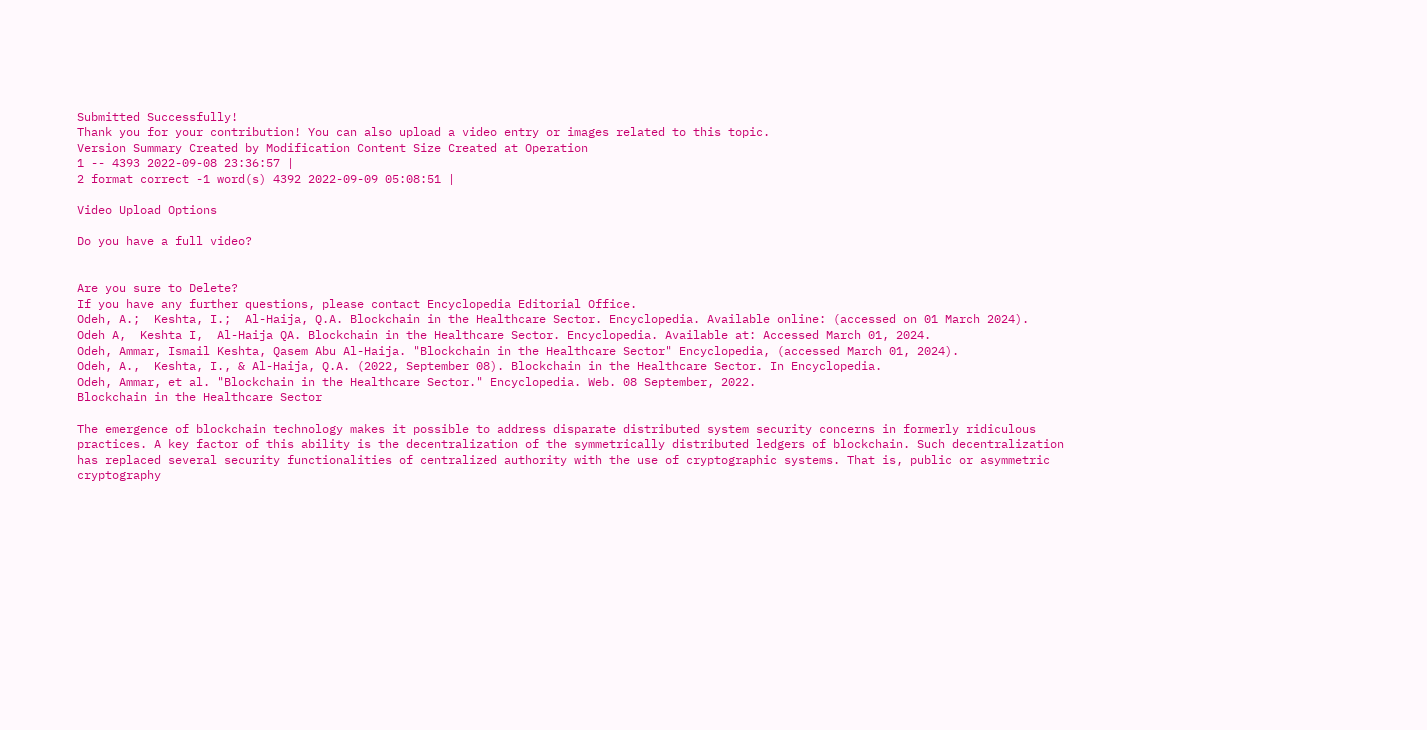Submitted Successfully!
Thank you for your contribution! You can also upload a video entry or images related to this topic.
Version Summary Created by Modification Content Size Created at Operation
1 -- 4393 2022-09-08 23:36:57 |
2 format correct -1 word(s) 4392 2022-09-09 05:08:51 |

Video Upload Options

Do you have a full video?


Are you sure to Delete?
If you have any further questions, please contact Encyclopedia Editorial Office.
Odeh, A.;  Keshta, I.;  Al-Haija, Q.A. Blockchain in the Healthcare Sector. Encyclopedia. Available online: (accessed on 01 March 2024).
Odeh A,  Keshta I,  Al-Haija QA. Blockchain in the Healthcare Sector. Encyclopedia. Available at: Accessed March 01, 2024.
Odeh, Ammar, Ismail Keshta, Qasem Abu Al-Haija. "Blockchain in the Healthcare Sector" Encyclopedia, (accessed March 01, 2024).
Odeh, A.,  Keshta, I., & Al-Haija, Q.A. (2022, September 08). Blockchain in the Healthcare Sector. In Encyclopedia.
Odeh, Ammar, et al. "Blockchain in the Healthcare Sector." Encyclopedia. Web. 08 September, 2022.
Blockchain in the Healthcare Sector

The emergence of blockchain technology makes it possible to address disparate distributed system security concerns in formerly ridiculous practices. A key factor of this ability is the decentralization of the symmetrically distributed ledgers of blockchain. Such decentralization has replaced several security functionalities of centralized authority with the use of cryptographic systems. That is, public or asymmetric cryptography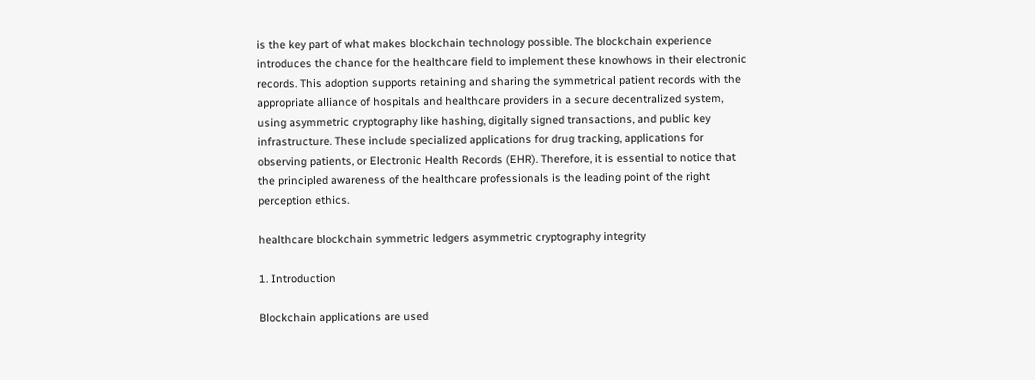is the key part of what makes blockchain technology possible. The blockchain experience introduces the chance for the healthcare field to implement these knowhows in their electronic records. This adoption supports retaining and sharing the symmetrical patient records with the appropriate alliance of hospitals and healthcare providers in a secure decentralized system, using asymmetric cryptography like hashing, digitally signed transactions, and public key infrastructure. These include specialized applications for drug tracking, applications for observing patients, or Electronic Health Records (EHR). Therefore, it is essential to notice that the principled awareness of the healthcare professionals is the leading point of the right perception ethics.

healthcare blockchain symmetric ledgers asymmetric cryptography integrity

1. Introduction

Blockchain applications are used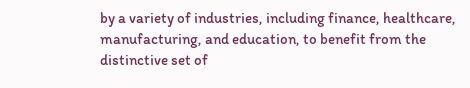by a variety of industries, including finance, healthcare, manufacturing, and education, to benefit from the distinctive set of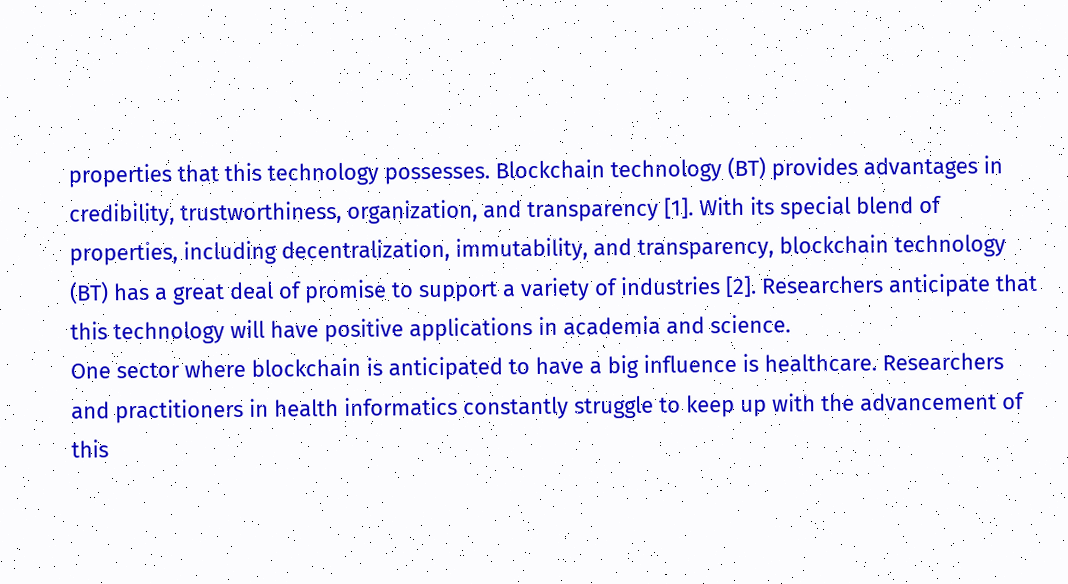properties that this technology possesses. Blockchain technology (BT) provides advantages in credibility, trustworthiness, organization, and transparency [1]. With its special blend of properties, including decentralization, immutability, and transparency, blockchain technology (BT) has a great deal of promise to support a variety of industries [2]. Researchers anticipate that this technology will have positive applications in academia and science.
One sector where blockchain is anticipated to have a big influence is healthcare. Researchers and practitioners in health informatics constantly struggle to keep up with the advancement of this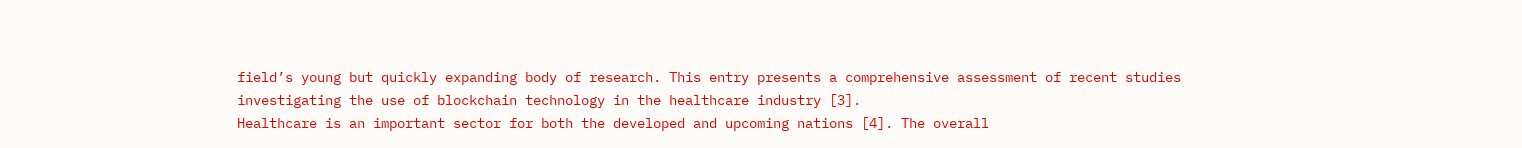field’s young but quickly expanding body of research. This entry presents a comprehensive assessment of recent studies investigating the use of blockchain technology in the healthcare industry [3].
Healthcare is an important sector for both the developed and upcoming nations [4]. The overall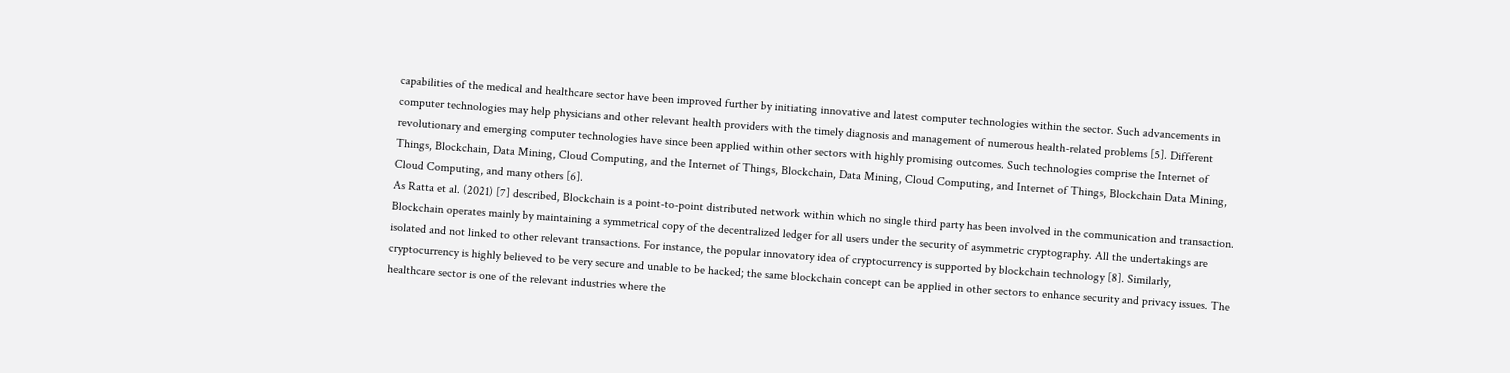capabilities of the medical and healthcare sector have been improved further by initiating innovative and latest computer technologies within the sector. Such advancements in computer technologies may help physicians and other relevant health providers with the timely diagnosis and management of numerous health-related problems [5]. Different revolutionary and emerging computer technologies have since been applied within other sectors with highly promising outcomes. Such technologies comprise the Internet of Things, Blockchain, Data Mining, Cloud Computing, and the Internet of Things, Blockchain, Data Mining, Cloud Computing, and Internet of Things, Blockchain Data Mining, Cloud Computing, and many others [6].
As Ratta et al. (2021) [7] described, Blockchain is a point-to-point distributed network within which no single third party has been involved in the communication and transaction. Blockchain operates mainly by maintaining a symmetrical copy of the decentralized ledger for all users under the security of asymmetric cryptography. All the undertakings are isolated and not linked to other relevant transactions. For instance, the popular innovatory idea of cryptocurrency is supported by blockchain technology [8]. Similarly, cryptocurrency is highly believed to be very secure and unable to be hacked; the same blockchain concept can be applied in other sectors to enhance security and privacy issues. The healthcare sector is one of the relevant industries where the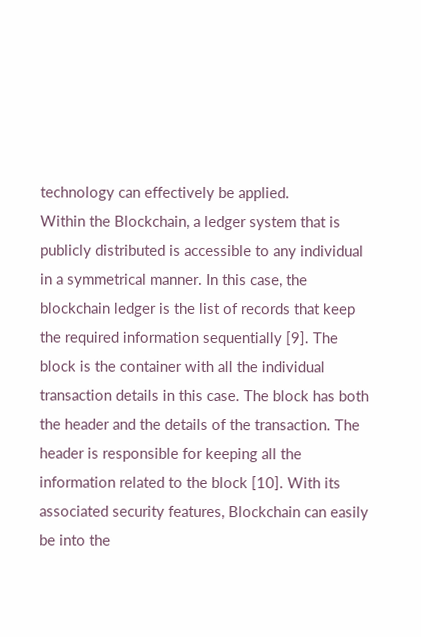technology can effectively be applied.
Within the Blockchain, a ledger system that is publicly distributed is accessible to any individual in a symmetrical manner. In this case, the blockchain ledger is the list of records that keep the required information sequentially [9]. The block is the container with all the individual transaction details in this case. The block has both the header and the details of the transaction. The header is responsible for keeping all the information related to the block [10]. With its associated security features, Blockchain can easily be into the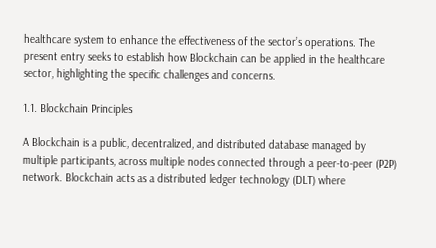healthcare system to enhance the effectiveness of the sector’s operations. The present entry seeks to establish how Blockchain can be applied in the healthcare sector, highlighting the specific challenges and concerns.

1.1. Blockchain Principles

A Blockchain is a public, decentralized, and distributed database managed by multiple participants, across multiple nodes connected through a peer-to-peer (P2P) network. Blockchain acts as a distributed ledger technology (DLT) where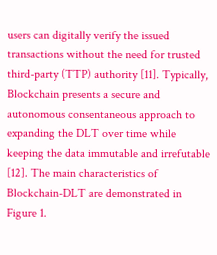users can digitally verify the issued transactions without the need for trusted third-party (TTP) authority [11]. Typically, Blockchain presents a secure and autonomous consentaneous approach to expanding the DLT over time while keeping the data immutable and irrefutable [12]. The main characteristics of Blockchain-DLT are demonstrated in Figure 1.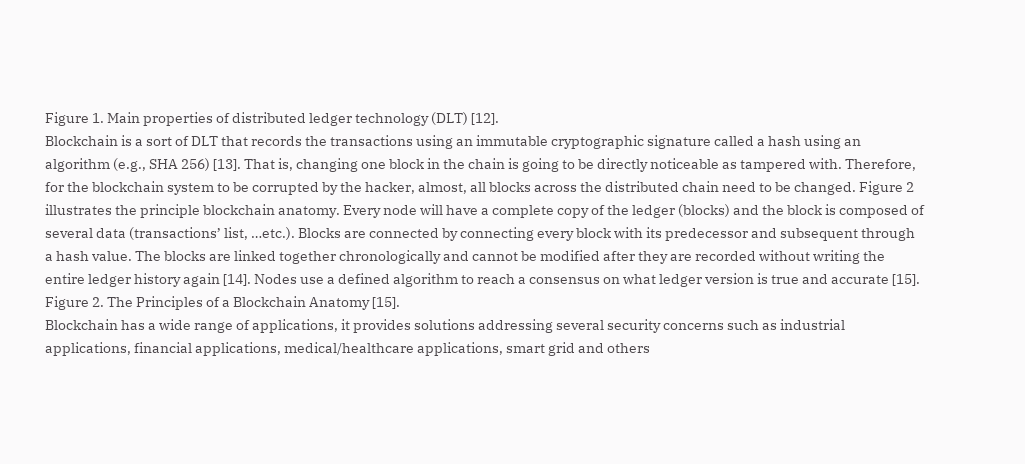Figure 1. Main properties of distributed ledger technology (DLT) [12].
Blockchain is a sort of DLT that records the transactions using an immutable cryptographic signature called a hash using an algorithm (e.g., SHA 256) [13]. That is, changing one block in the chain is going to be directly noticeable as tampered with. Therefore, for the blockchain system to be corrupted by the hacker, almost, all blocks across the distributed chain need to be changed. Figure 2 illustrates the principle blockchain anatomy. Every node will have a complete copy of the ledger (blocks) and the block is composed of several data (transactions’ list, …etc.). Blocks are connected by connecting every block with its predecessor and subsequent through a hash value. The blocks are linked together chronologically and cannot be modified after they are recorded without writing the entire ledger history again [14]. Nodes use a defined algorithm to reach a consensus on what ledger version is true and accurate [15].
Figure 2. The Principles of a Blockchain Anatomy [15].
Blockchain has a wide range of applications, it provides solutions addressing several security concerns such as industrial applications, financial applications, medical/healthcare applications, smart grid and others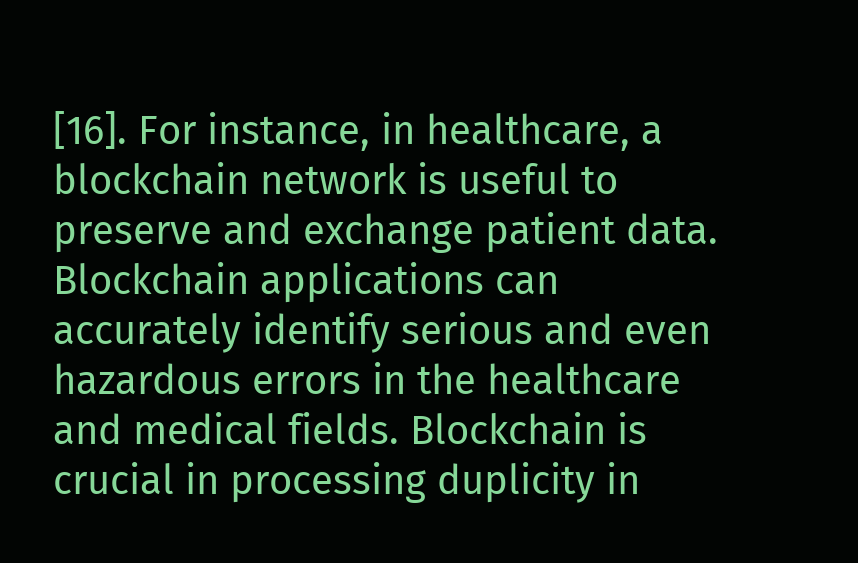[16]. For instance, in healthcare, a blockchain network is useful to preserve and exchange patient data. Blockchain applications can accurately identify serious and even hazardous errors in the healthcare and medical fields. Blockchain is crucial in processing duplicity in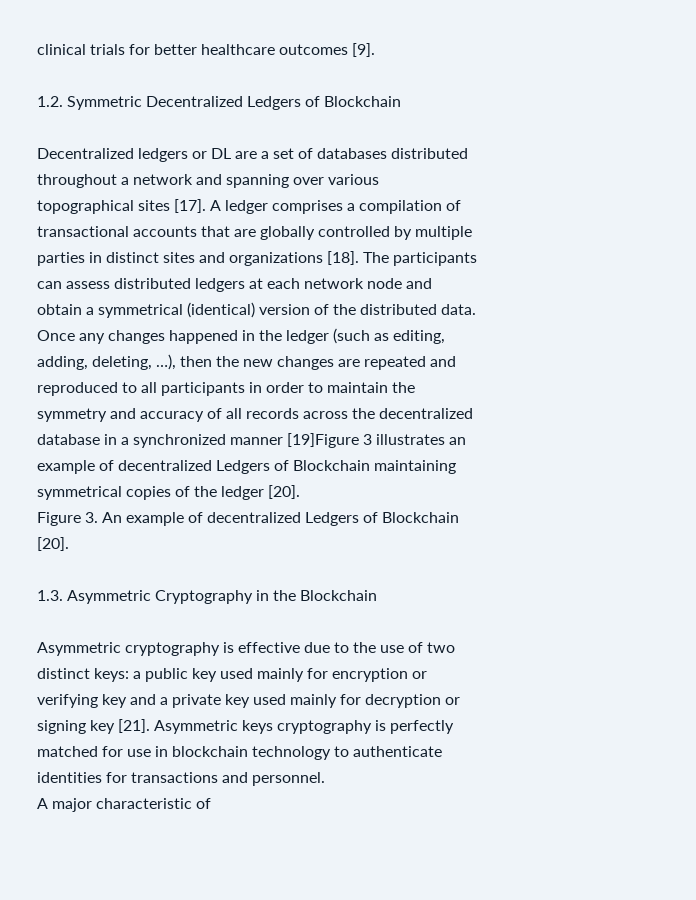clinical trials for better healthcare outcomes [9].

1.2. Symmetric Decentralized Ledgers of Blockchain

Decentralized ledgers or DL are a set of databases distributed throughout a network and spanning over various topographical sites [17]. A ledger comprises a compilation of transactional accounts that are globally controlled by multiple parties in distinct sites and organizations [18]. The participants can assess distributed ledgers at each network node and obtain a symmetrical (identical) version of the distributed data. Once any changes happened in the ledger (such as editing, adding, deleting, …), then the new changes are repeated and reproduced to all participants in order to maintain the symmetry and accuracy of all records across the decentralized database in a synchronized manner [19]Figure 3 illustrates an example of decentralized Ledgers of Blockchain maintaining symmetrical copies of the ledger [20].
Figure 3. An example of decentralized Ledgers of Blockchain [20].

1.3. Asymmetric Cryptography in the Blockchain

Asymmetric cryptography is effective due to the use of two distinct keys: a public key used mainly for encryption or verifying key and a private key used mainly for decryption or signing key [21]. Asymmetric keys cryptography is perfectly matched for use in blockchain technology to authenticate identities for transactions and personnel.
A major characteristic of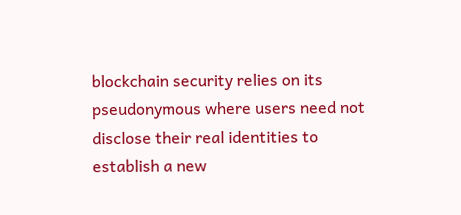blockchain security relies on its pseudonymous where users need not disclose their real identities to establish a new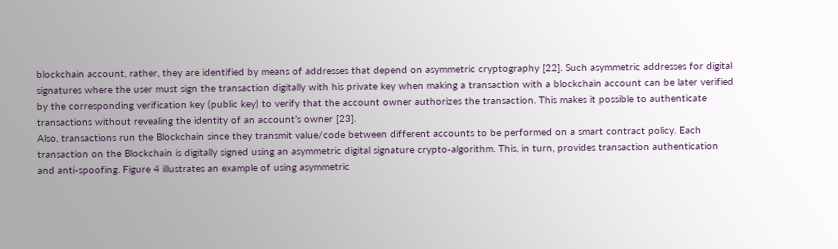blockchain account, rather, they are identified by means of addresses that depend on asymmetric cryptography [22]. Such asymmetric addresses for digital signatures where the user must sign the transaction digitally with his private key when making a transaction with a blockchain account can be later verified by the corresponding verification key (public key) to verify that the account owner authorizes the transaction. This makes it possible to authenticate transactions without revealing the identity of an account’s owner [23].
Also, transactions run the Blockchain since they transmit value/code between different accounts to be performed on a smart contract policy. Each transaction on the Blockchain is digitally signed using an asymmetric digital signature crypto-algorithm. This, in turn, provides transaction authentication and anti-spoofing. Figure 4 illustrates an example of using asymmetric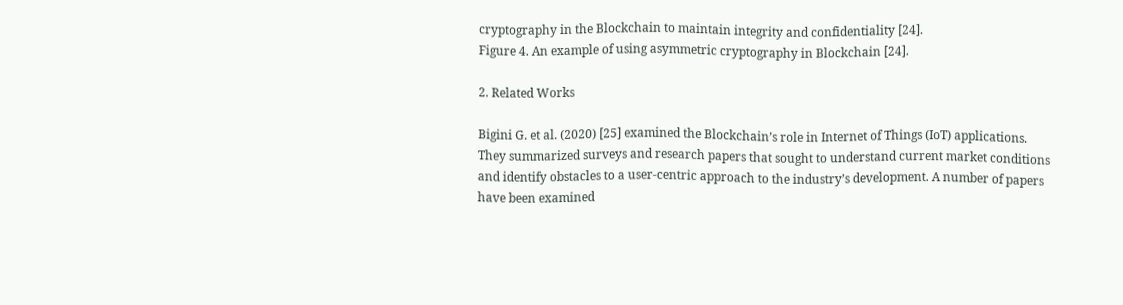cryptography in the Blockchain to maintain integrity and confidentiality [24].
Figure 4. An example of using asymmetric cryptography in Blockchain [24].

2. Related Works

Bigini G. et al. (2020) [25] examined the Blockchain’s role in Internet of Things (IoT) applications. They summarized surveys and research papers that sought to understand current market conditions and identify obstacles to a user-centric approach to the industry’s development. A number of papers have been examined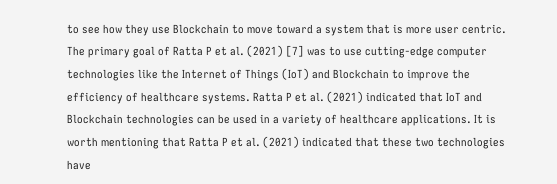to see how they use Blockchain to move toward a system that is more user centric.
The primary goal of Ratta P et al. (2021) [7] was to use cutting-edge computer technologies like the Internet of Things (IoT) and Blockchain to improve the efficiency of healthcare systems. Ratta P et al. (2021) indicated that IoT and Blockchain technologies can be used in a variety of healthcare applications. It is worth mentioning that Ratta P et al. (2021) indicated that these two technologies have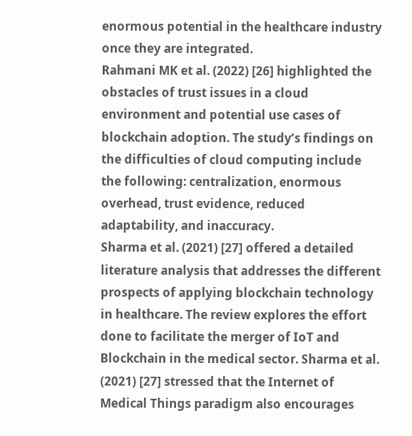enormous potential in the healthcare industry once they are integrated.
Rahmani MK et al. (2022) [26] highlighted the obstacles of trust issues in a cloud environment and potential use cases of blockchain adoption. The study’s findings on the difficulties of cloud computing include the following: centralization, enormous overhead, trust evidence, reduced adaptability, and inaccuracy.
Sharma et al. (2021) [27] offered a detailed literature analysis that addresses the different prospects of applying blockchain technology in healthcare. The review explores the effort done to facilitate the merger of IoT and Blockchain in the medical sector. Sharma et al. (2021) [27] stressed that the Internet of Medical Things paradigm also encourages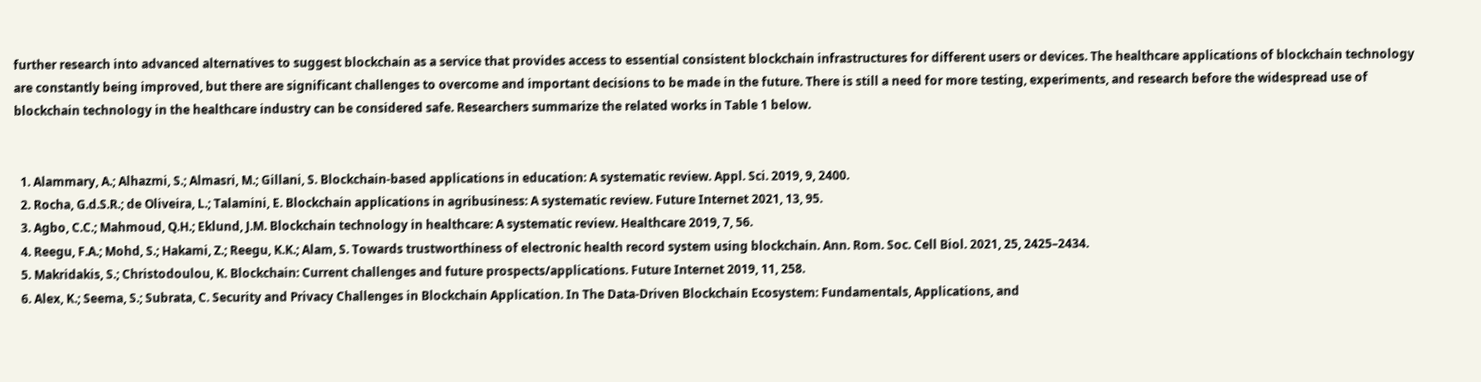further research into advanced alternatives to suggest blockchain as a service that provides access to essential consistent blockchain infrastructures for different users or devices. The healthcare applications of blockchain technology are constantly being improved, but there are significant challenges to overcome and important decisions to be made in the future. There is still a need for more testing, experiments, and research before the widespread use of blockchain technology in the healthcare industry can be considered safe. Researchers summarize the related works in Table 1 below.


  1. Alammary, A.; Alhazmi, S.; Almasri, M.; Gillani, S. Blockchain-based applications in education: A systematic review. Appl. Sci. 2019, 9, 2400.
  2. Rocha, G.d.S.R.; de Oliveira, L.; Talamini, E. Blockchain applications in agribusiness: A systematic review. Future Internet 2021, 13, 95.
  3. Agbo, C.C.; Mahmoud, Q.H.; Eklund, J.M. Blockchain technology in healthcare: A systematic review. Healthcare 2019, 7, 56.
  4. Reegu, F.A.; Mohd, S.; Hakami, Z.; Reegu, K.K.; Alam, S. Towards trustworthiness of electronic health record system using blockchain. Ann. Rom. Soc. Cell Biol. 2021, 25, 2425–2434.
  5. Makridakis, S.; Christodoulou, K. Blockchain: Current challenges and future prospects/applications. Future Internet 2019, 11, 258.
  6. Alex, K.; Seema, S.; Subrata, C. Security and Privacy Challenges in Blockchain Application. In The Data-Driven Blockchain Ecosystem: Fundamentals, Applications, and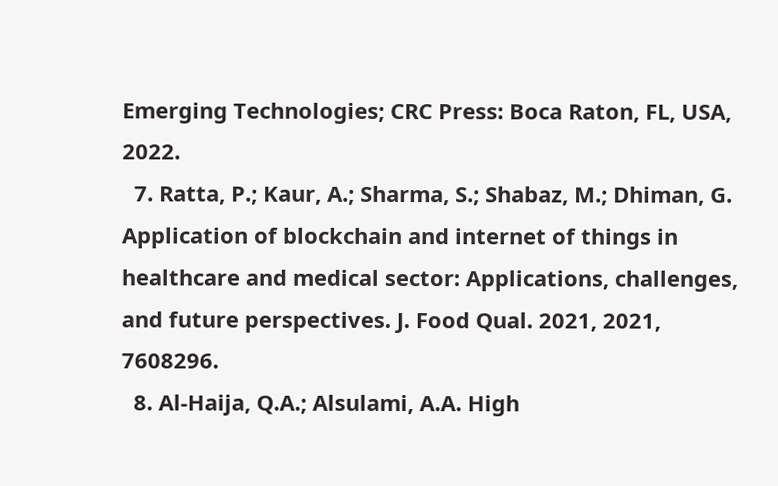Emerging Technologies; CRC Press: Boca Raton, FL, USA, 2022.
  7. Ratta, P.; Kaur, A.; Sharma, S.; Shabaz, M.; Dhiman, G. Application of blockchain and internet of things in healthcare and medical sector: Applications, challenges, and future perspectives. J. Food Qual. 2021, 2021, 7608296.
  8. Al-Haija, Q.A.; Alsulami, A.A. High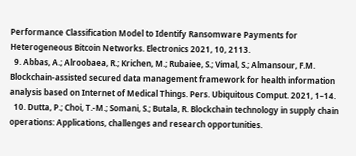Performance Classification Model to Identify Ransomware Payments for Heterogeneous Bitcoin Networks. Electronics 2021, 10, 2113.
  9. Abbas, A.; Alroobaea, R.; Krichen, M.; Rubaiee, S.; Vimal, S.; Almansour, F.M. Blockchain-assisted secured data management framework for health information analysis based on Internet of Medical Things. Pers. Ubiquitous Comput. 2021, 1–14.
  10. Dutta, P.; Choi, T.-M.; Somani, S.; Butala, R. Blockchain technology in supply chain operations: Applications, challenges and research opportunities.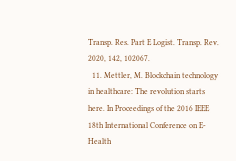Transp. Res. Part E Logist. Transp. Rev. 2020, 142, 102067.
  11. Mettler, M. Blockchain technology in healthcare: The revolution starts here. In Proceedings of the 2016 IEEE 18th International Conference on E-Health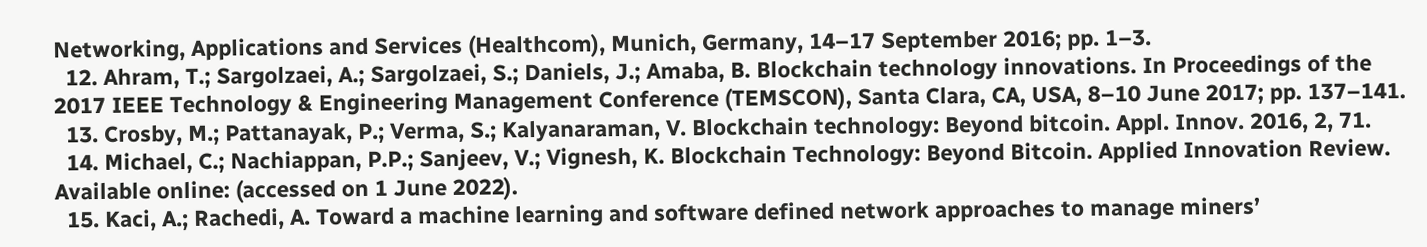Networking, Applications and Services (Healthcom), Munich, Germany, 14–17 September 2016; pp. 1–3.
  12. Ahram, T.; Sargolzaei, A.; Sargolzaei, S.; Daniels, J.; Amaba, B. Blockchain technology innovations. In Proceedings of the 2017 IEEE Technology & Engineering Management Conference (TEMSCON), Santa Clara, CA, USA, 8–10 June 2017; pp. 137–141.
  13. Crosby, M.; Pattanayak, P.; Verma, S.; Kalyanaraman, V. Blockchain technology: Beyond bitcoin. Appl. Innov. 2016, 2, 71.
  14. Michael, C.; Nachiappan, P.P.; Sanjeev, V.; Vignesh, K. Blockchain Technology: Beyond Bitcoin. Applied Innovation Review. Available online: (accessed on 1 June 2022).
  15. Kaci, A.; Rachedi, A. Toward a machine learning and software defined network approaches to manage miners’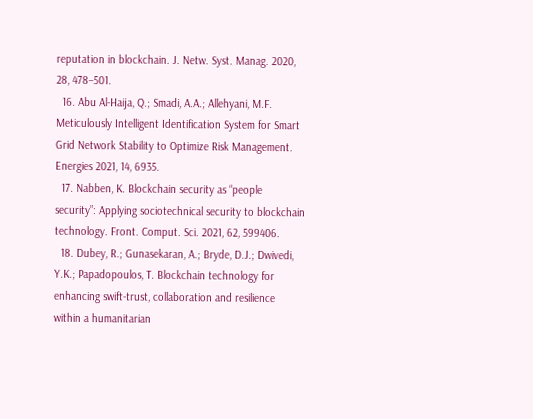reputation in blockchain. J. Netw. Syst. Manag. 2020, 28, 478–501.
  16. Abu Al-Haija, Q.; Smadi, A.A.; Allehyani, M.F. Meticulously Intelligent Identification System for Smart Grid Network Stability to Optimize Risk Management. Energies 2021, 14, 6935.
  17. Nabben, K. Blockchain security as “people security”: Applying sociotechnical security to blockchain technology. Front. Comput. Sci. 2021, 62, 599406.
  18. Dubey, R.; Gunasekaran, A.; Bryde, D.J.; Dwivedi, Y.K.; Papadopoulos, T. Blockchain technology for enhancing swift-trust, collaboration and resilience within a humanitarian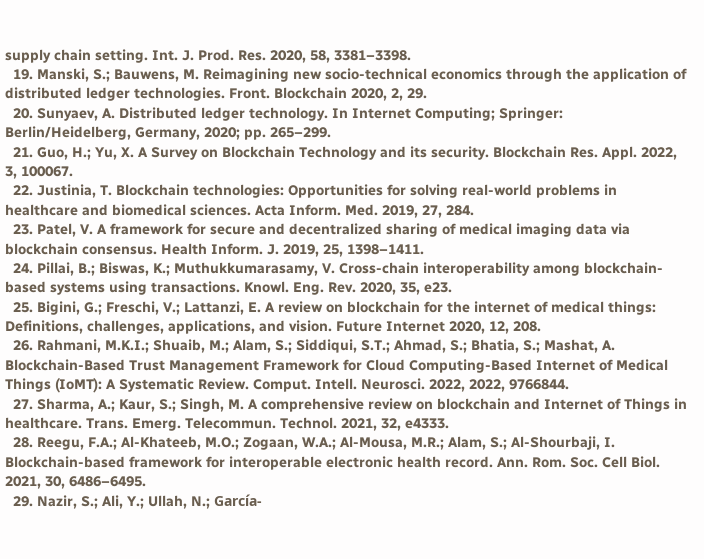supply chain setting. Int. J. Prod. Res. 2020, 58, 3381–3398.
  19. Manski, S.; Bauwens, M. Reimagining new socio-technical economics through the application of distributed ledger technologies. Front. Blockchain 2020, 2, 29.
  20. Sunyaev, A. Distributed ledger technology. In Internet Computing; Springer: Berlin/Heidelberg, Germany, 2020; pp. 265–299.
  21. Guo, H.; Yu, X. A Survey on Blockchain Technology and its security. Blockchain Res. Appl. 2022, 3, 100067.
  22. Justinia, T. Blockchain technologies: Opportunities for solving real-world problems in healthcare and biomedical sciences. Acta Inform. Med. 2019, 27, 284.
  23. Patel, V. A framework for secure and decentralized sharing of medical imaging data via blockchain consensus. Health Inform. J. 2019, 25, 1398–1411.
  24. Pillai, B.; Biswas, K.; Muthukkumarasamy, V. Cross-chain interoperability among blockchain-based systems using transactions. Knowl. Eng. Rev. 2020, 35, e23.
  25. Bigini, G.; Freschi, V.; Lattanzi, E. A review on blockchain for the internet of medical things: Definitions, challenges, applications, and vision. Future Internet 2020, 12, 208.
  26. Rahmani, M.K.I.; Shuaib, M.; Alam, S.; Siddiqui, S.T.; Ahmad, S.; Bhatia, S.; Mashat, A. Blockchain-Based Trust Management Framework for Cloud Computing-Based Internet of Medical Things (IoMT): A Systematic Review. Comput. Intell. Neurosci. 2022, 2022, 9766844.
  27. Sharma, A.; Kaur, S.; Singh, M. A comprehensive review on blockchain and Internet of Things in healthcare. Trans. Emerg. Telecommun. Technol. 2021, 32, e4333.
  28. Reegu, F.A.; Al-Khateeb, M.O.; Zogaan, W.A.; Al-Mousa, M.R.; Alam, S.; Al-Shourbaji, I. Blockchain-based framework for interoperable electronic health record. Ann. Rom. Soc. Cell Biol. 2021, 30, 6486–6495.
  29. Nazir, S.; Ali, Y.; Ullah, N.; García-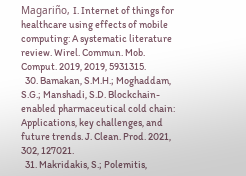Magariño, I. Internet of things for healthcare using effects of mobile computing: A systematic literature review. Wirel. Commun. Mob. Comput. 2019, 2019, 5931315.
  30. Bamakan, S.M.H.; Moghaddam, S.G.; Manshadi, S.D. Blockchain-enabled pharmaceutical cold chain: Applications, key challenges, and future trends. J. Clean. Prod. 2021, 302, 127021.
  31. Makridakis, S.; Polemitis,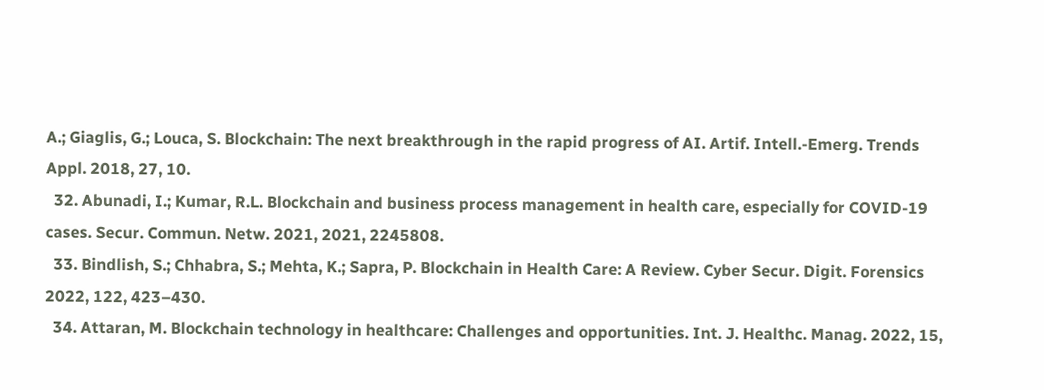A.; Giaglis, G.; Louca, S. Blockchain: The next breakthrough in the rapid progress of AI. Artif. Intell.-Emerg. Trends Appl. 2018, 27, 10.
  32. Abunadi, I.; Kumar, R.L. Blockchain and business process management in health care, especially for COVID-19 cases. Secur. Commun. Netw. 2021, 2021, 2245808.
  33. Bindlish, S.; Chhabra, S.; Mehta, K.; Sapra, P. Blockchain in Health Care: A Review. Cyber Secur. Digit. Forensics 2022, 122, 423–430.
  34. Attaran, M. Blockchain technology in healthcare: Challenges and opportunities. Int. J. Healthc. Manag. 2022, 15,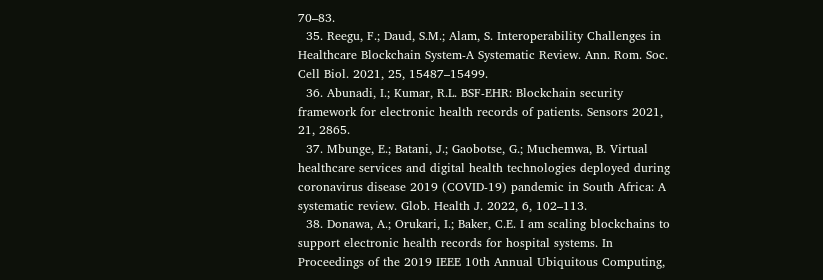70–83.
  35. Reegu, F.; Daud, S.M.; Alam, S. Interoperability Challenges in Healthcare Blockchain System-A Systematic Review. Ann. Rom. Soc. Cell Biol. 2021, 25, 15487–15499.
  36. Abunadi, I.; Kumar, R.L. BSF-EHR: Blockchain security framework for electronic health records of patients. Sensors 2021, 21, 2865.
  37. Mbunge, E.; Batani, J.; Gaobotse, G.; Muchemwa, B. Virtual healthcare services and digital health technologies deployed during coronavirus disease 2019 (COVID-19) pandemic in South Africa: A systematic review. Glob. Health J. 2022, 6, 102–113.
  38. Donawa, A.; Orukari, I.; Baker, C.E. I am scaling blockchains to support electronic health records for hospital systems. In Proceedings of the 2019 IEEE 10th Annual Ubiquitous Computing,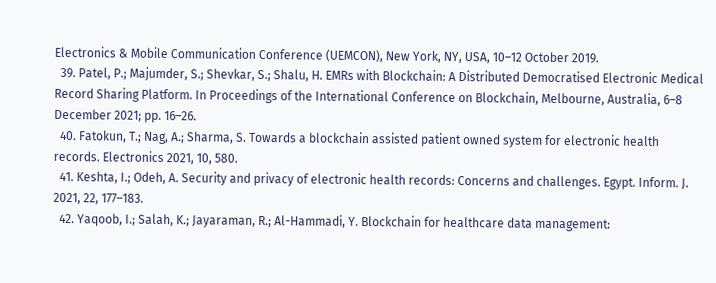Electronics & Mobile Communication Conference (UEMCON), New York, NY, USA, 10–12 October 2019.
  39. Patel, P.; Majumder, S.; Shevkar, S.; Shalu, H. EMRs with Blockchain: A Distributed Democratised Electronic Medical Record Sharing Platform. In Proceedings of the International Conference on Blockchain, Melbourne, Australia, 6–8 December 2021; pp. 16–26.
  40. Fatokun, T.; Nag, A.; Sharma, S. Towards a blockchain assisted patient owned system for electronic health records. Electronics 2021, 10, 580.
  41. Keshta, I.; Odeh, A. Security and privacy of electronic health records: Concerns and challenges. Egypt. Inform. J. 2021, 22, 177–183.
  42. Yaqoob, I.; Salah, K.; Jayaraman, R.; Al-Hammadi, Y. Blockchain for healthcare data management: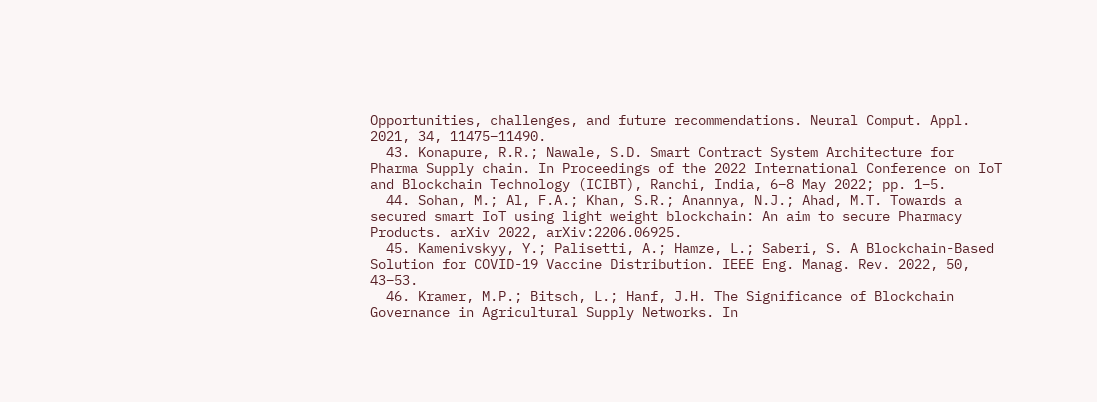Opportunities, challenges, and future recommendations. Neural Comput. Appl. 2021, 34, 11475–11490.
  43. Konapure, R.R.; Nawale, S.D. Smart Contract System Architecture for Pharma Supply chain. In Proceedings of the 2022 International Conference on IoT and Blockchain Technology (ICIBT), Ranchi, India, 6–8 May 2022; pp. 1–5.
  44. Sohan, M.; Al, F.A.; Khan, S.R.; Anannya, N.J.; Ahad, M.T. Towards a secured smart IoT using light weight blockchain: An aim to secure Pharmacy Products. arXiv 2022, arXiv:2206.06925.
  45. Kamenivskyy, Y.; Palisetti, A.; Hamze, L.; Saberi, S. A Blockchain-Based Solution for COVID-19 Vaccine Distribution. IEEE Eng. Manag. Rev. 2022, 50, 43–53.
  46. Kramer, M.P.; Bitsch, L.; Hanf, J.H. The Significance of Blockchain Governance in Agricultural Supply Networks. In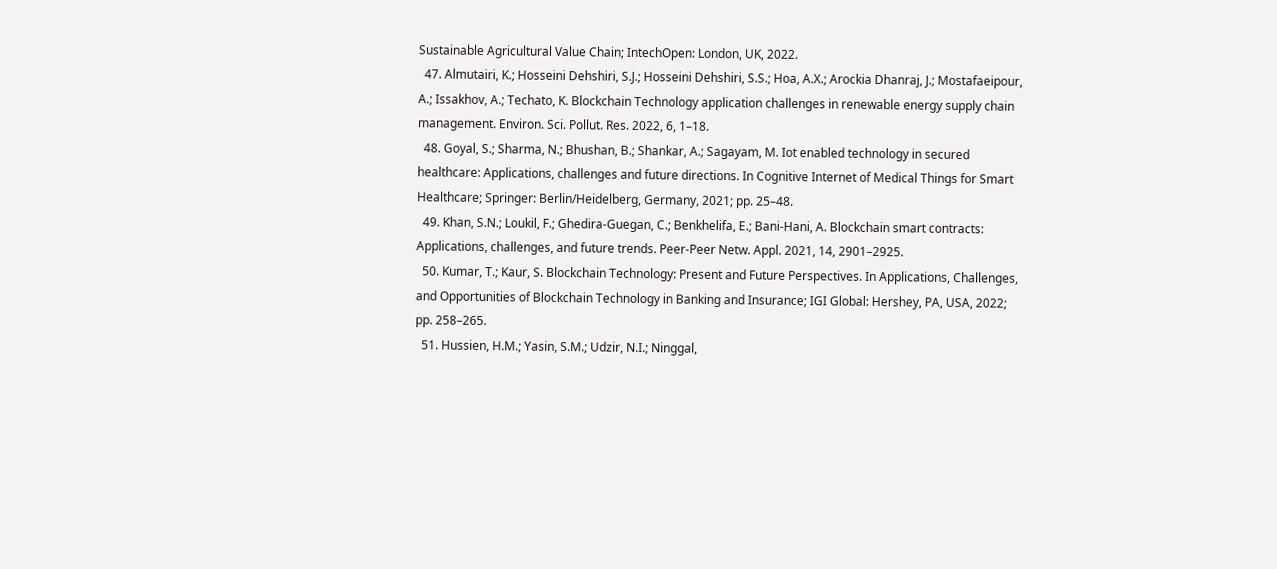Sustainable Agricultural Value Chain; IntechOpen: London, UK, 2022.
  47. Almutairi, K.; Hosseini Dehshiri, S.J.; Hosseini Dehshiri, S.S.; Hoa, A.X.; Arockia Dhanraj, J.; Mostafaeipour, A.; Issakhov, A.; Techato, K. Blockchain Technology application challenges in renewable energy supply chain management. Environ. Sci. Pollut. Res. 2022, 6, 1–18.
  48. Goyal, S.; Sharma, N.; Bhushan, B.; Shankar, A.; Sagayam, M. Iot enabled technology in secured healthcare: Applications, challenges and future directions. In Cognitive Internet of Medical Things for Smart Healthcare; Springer: Berlin/Heidelberg, Germany, 2021; pp. 25–48.
  49. Khan, S.N.; Loukil, F.; Ghedira-Guegan, C.; Benkhelifa, E.; Bani-Hani, A. Blockchain smart contracts: Applications, challenges, and future trends. Peer-Peer Netw. Appl. 2021, 14, 2901–2925.
  50. Kumar, T.; Kaur, S. Blockchain Technology: Present and Future Perspectives. In Applications, Challenges, and Opportunities of Blockchain Technology in Banking and Insurance; IGI Global: Hershey, PA, USA, 2022; pp. 258–265.
  51. Hussien, H.M.; Yasin, S.M.; Udzir, N.I.; Ninggal,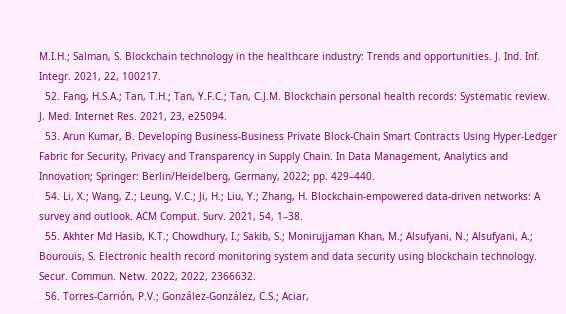M.I.H.; Salman, S. Blockchain technology in the healthcare industry: Trends and opportunities. J. Ind. Inf. Integr. 2021, 22, 100217.
  52. Fang, H.S.A.; Tan, T.H.; Tan, Y.F.C.; Tan, C.J.M. Blockchain personal health records: Systematic review. J. Med. Internet Res. 2021, 23, e25094.
  53. Arun Kumar, B. Developing Business-Business Private Block-Chain Smart Contracts Using Hyper-Ledger Fabric for Security, Privacy and Transparency in Supply Chain. In Data Management, Analytics and Innovation; Springer: Berlin/Heidelberg, Germany, 2022; pp. 429–440.
  54. Li, X.; Wang, Z.; Leung, V.C.; Ji, H.; Liu, Y.; Zhang, H. Blockchain-empowered data-driven networks: A survey and outlook. ACM Comput. Surv. 2021, 54, 1–38.
  55. Akhter Md Hasib, K.T.; Chowdhury, I.; Sakib, S.; Monirujjaman Khan, M.; Alsufyani, N.; Alsufyani, A.; Bourouis, S. Electronic health record monitoring system and data security using blockchain technology. Secur. Commun. Netw. 2022, 2022, 2366632.
  56. Torres-Carrión, P.V.; González-González, C.S.; Aciar,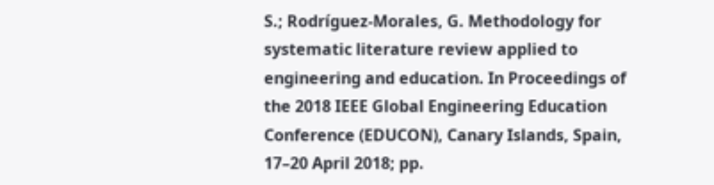S.; Rodríguez-Morales, G. Methodology for systematic literature review applied to engineering and education. In Proceedings of the 2018 IEEE Global Engineering Education Conference (EDUCON), Canary Islands, Spain, 17–20 April 2018; pp.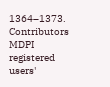1364–1373.
Contributors MDPI registered users'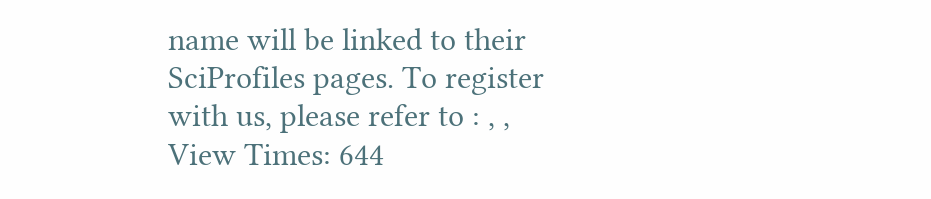name will be linked to their SciProfiles pages. To register with us, please refer to : , ,
View Times: 644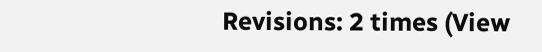Revisions: 2 times (View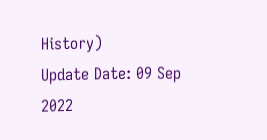History)
Update Date: 09 Sep 2022